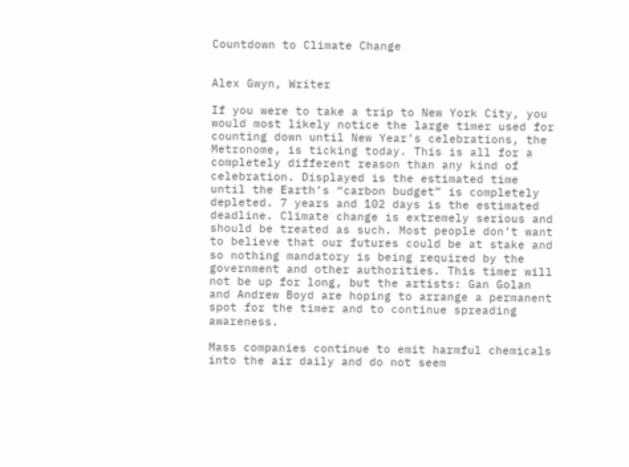Countdown to Climate Change


Alex Gwyn, Writer

If you were to take a trip to New York City, you would most likely notice the large timer used for counting down until New Year’s celebrations, the Metronome, is ticking today. This is all for a completely different reason than any kind of celebration. Displayed is the estimated time until the Earth’s “carbon budget” is completely depleted. 7 years and 102 days is the estimated deadline. Climate change is extremely serious and should be treated as such. Most people don’t want to believe that our futures could be at stake and so nothing mandatory is being required by the government and other authorities. This timer will not be up for long, but the artists: Gan Golan and Andrew Boyd are hoping to arrange a permanent spot for the timer and to continue spreading awareness.

Mass companies continue to emit harmful chemicals into the air daily and do not seem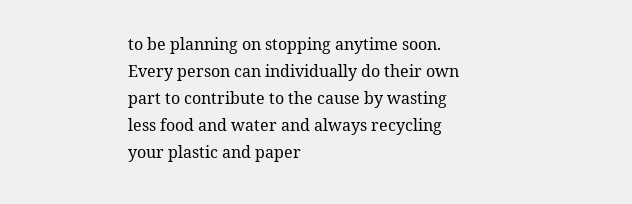to be planning on stopping anytime soon. Every person can individually do their own part to contribute to the cause by wasting less food and water and always recycling your plastic and paper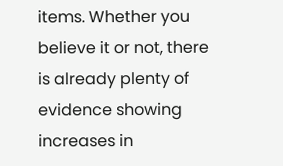items. Whether you believe it or not, there is already plenty of evidence showing increases in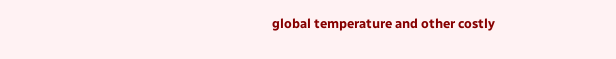global temperature and other costly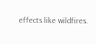effects like wildfires.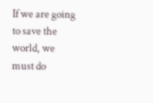If we are going to save the world, we must do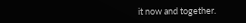it now and together.